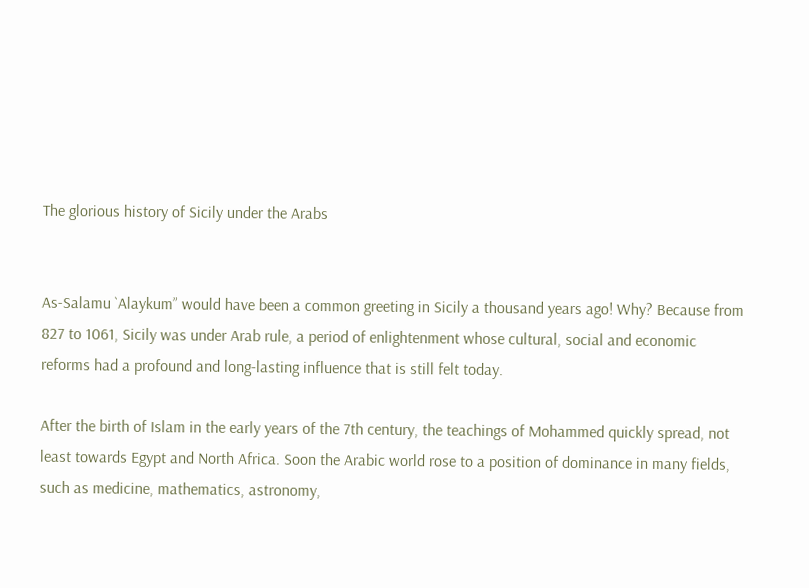The glorious history of Sicily under the Arabs


As-Salamu `Alaykum” would have been a common greeting in Sicily a thousand years ago! Why? Because from 827 to 1061, Sicily was under Arab rule, a period of enlightenment whose cultural, social and economic reforms had a profound and long-lasting influence that is still felt today.

After the birth of Islam in the early years of the 7th century, the teachings of Mohammed quickly spread, not least towards Egypt and North Africa. Soon the Arabic world rose to a position of dominance in many fields, such as medicine, mathematics, astronomy,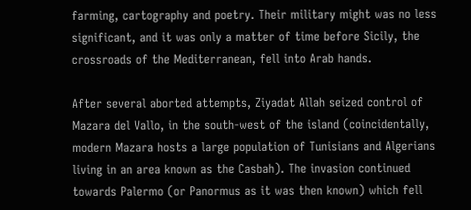farming, cartography and poetry. Their military might was no less significant, and it was only a matter of time before Sicily, the crossroads of the Mediterranean, fell into Arab hands.

After several aborted attempts, Ziyadat Allah seized control of Mazara del Vallo, in the south-west of the island (coincidentally, modern Mazara hosts a large population of Tunisians and Algerians living in an area known as the Casbah). The invasion continued towards Palermo (or Panormus as it was then known) which fell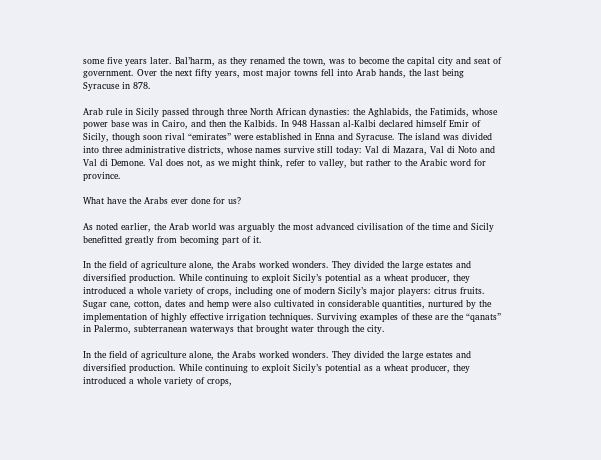some five years later. Bal’harm, as they renamed the town, was to become the capital city and seat of government. Over the next fifty years, most major towns fell into Arab hands, the last being Syracuse in 878.

Arab rule in Sicily passed through three North African dynasties: the Aghlabids, the Fatimids, whose power base was in Cairo, and then the Kalbids. In 948 Hassan al-Kalbi declared himself Emir of Sicily, though soon rival “emirates” were established in Enna and Syracuse. The island was divided into three administrative districts, whose names survive still today: Val di Mazara, Val di Noto and Val di Demone. Val does not, as we might think, refer to valley, but rather to the Arabic word for province.

What have the Arabs ever done for us?

As noted earlier, the Arab world was arguably the most advanced civilisation of the time and Sicily benefitted greatly from becoming part of it.

In the field of agriculture alone, the Arabs worked wonders. They divided the large estates and diversified production. While continuing to exploit Sicily’s potential as a wheat producer, they introduced a whole variety of crops, including one of modern Sicily’s major players: citrus fruits. Sugar cane, cotton, dates and hemp were also cultivated in considerable quantities, nurtured by the implementation of highly effective irrigation techniques. Surviving examples of these are the “qanats” in Palermo, subterranean waterways that brought water through the city.

In the field of agriculture alone, the Arabs worked wonders. They divided the large estates and diversified production. While continuing to exploit Sicily’s potential as a wheat producer, they introduced a whole variety of crops,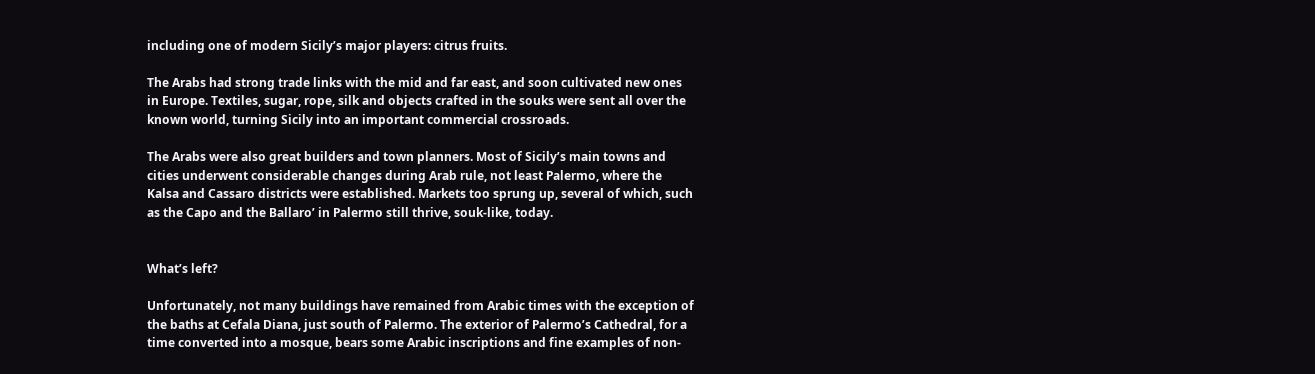including one of modern Sicily’s major players: citrus fruits.

The Arabs had strong trade links with the mid and far east, and soon cultivated new ones in Europe. Textiles, sugar, rope, silk and objects crafted in the souks were sent all over the known world, turning Sicily into an important commercial crossroads.

The Arabs were also great builders and town planners. Most of Sicily’s main towns and cities underwent considerable changes during Arab rule, not least Palermo, where the Kalsa and Cassaro districts were established. Markets too sprung up, several of which, such as the Capo and the Ballaro’ in Palermo still thrive, souk-like, today.


What’s left?

Unfortunately, not many buildings have remained from Arabic times with the exception of the baths at Cefala Diana, just south of Palermo. The exterior of Palermo’s Cathedral, for a time converted into a mosque, bears some Arabic inscriptions and fine examples of non-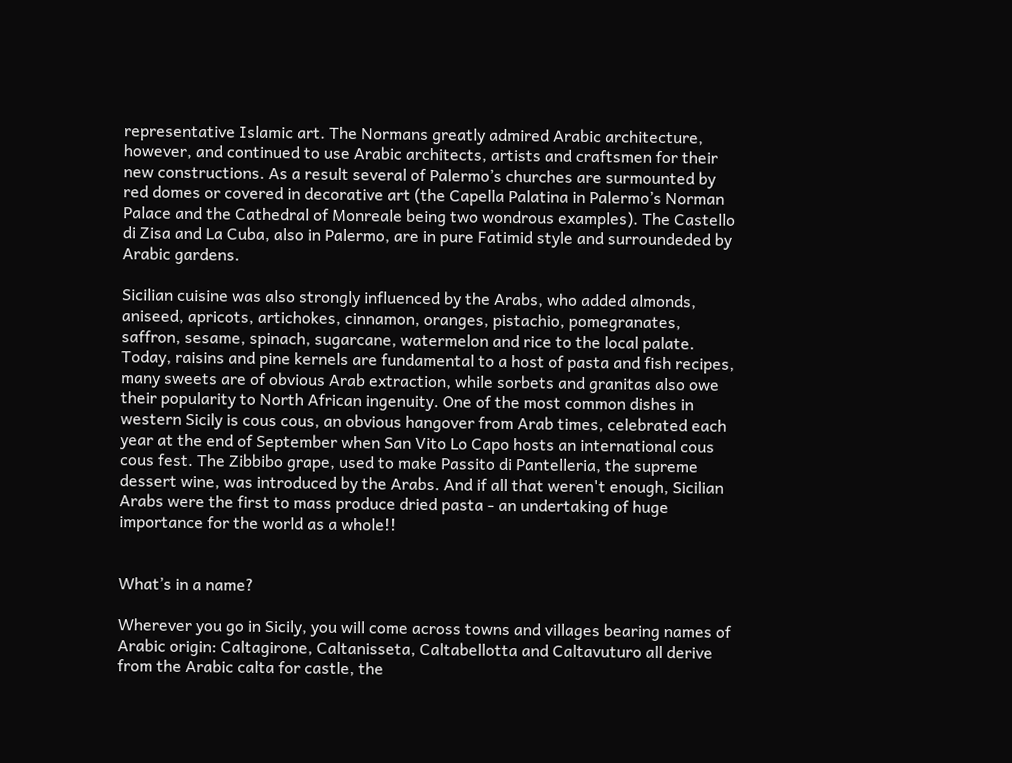representative Islamic art. The Normans greatly admired Arabic architecture, however, and continued to use Arabic architects, artists and craftsmen for their new constructions. As a result several of Palermo’s churches are surmounted by red domes or covered in decorative art (the Capella Palatina in Palermo’s Norman Palace and the Cathedral of Monreale being two wondrous examples). The Castello di Zisa and La Cuba, also in Palermo, are in pure Fatimid style and surroundeded by Arabic gardens.

Sicilian cuisine was also strongly influenced by the Arabs, who added almonds, aniseed, apricots, artichokes, cinnamon, oranges, pistachio, pomegranates, saffron, sesame, spinach, sugarcane, watermelon and rice to the local palate. Today, raisins and pine kernels are fundamental to a host of pasta and fish recipes, many sweets are of obvious Arab extraction, while sorbets and granitas also owe their popularity to North African ingenuity. One of the most common dishes in western Sicily is cous cous, an obvious hangover from Arab times, celebrated each year at the end of September when San Vito Lo Capo hosts an international cous cous fest. The Zibbibo grape, used to make Passito di Pantelleria, the supreme dessert wine, was introduced by the Arabs. And if all that weren't enough, Sicilian Arabs were the first to mass produce dried pasta - an undertaking of huge importance for the world as a whole!!


What’s in a name?

Wherever you go in Sicily, you will come across towns and villages bearing names of Arabic origin: Caltagirone, Caltanisseta, Caltabellotta and Caltavuturo all derive from the Arabic calta for castle, the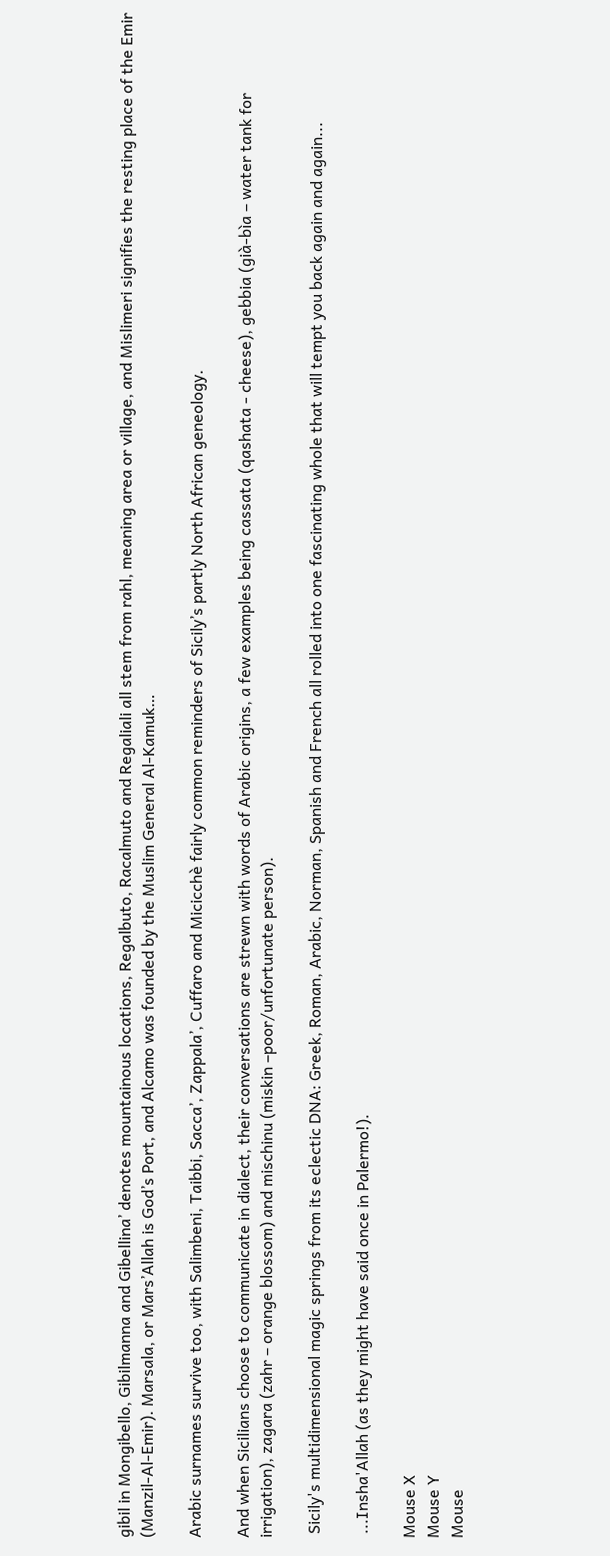gibil in Mongibello, Gibilmanna and Gibellina’ denotes mountainous locations, Regalbuto, Racalmuto and Regaliali all stem from rahl, meaning area or village, and Mislimeri signifies the resting place of the Emir (Manzil-Al-Emir). Marsala, or Mars’Allah is God’s Port, and Alcamo was founded by the Muslim General Al-Kamuk…

Arabic surnames survive too, with Salimbeni, Taibbi, Sacca’, Zappala’, Cuffaro and Micicchè fairly common reminders of Sicily’s partly North African geneology.

And when Sicilians choose to communicate in dialect, their conversations are strewn with words of Arabic origins, a few examples being cassata (qashata - cheese), gebbia (già-bìa – water tank for irrigation), zagara (zahr – orange blossom) and mischinu (miskin –poor/unfortunate person).

 Sicily's multidimensional magic springs from its eclectic DNA: Greek, Roman, Arabic, Norman, Spanish and French all rolled into one fascinating whole that will tempt you back again and again...

 ...Insha'Allah (as they might have said once in Palermo!).

Mouse X
Mouse Y
Mouse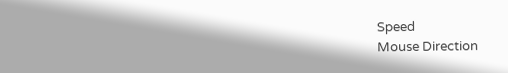Speed
Mouse Direction